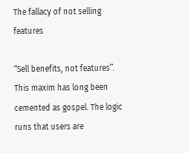The fallacy of not selling features

“Sell benefits, not features”. This maxim has long been cemented as gospel. The logic runs that users are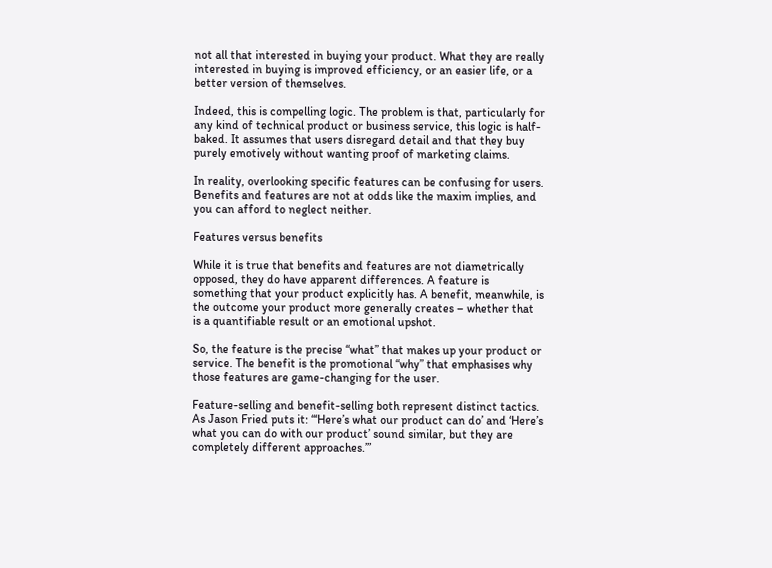not all that interested in buying your product. What they are really interested in buying is improved efficiency, or an easier life, or a better version of themselves.

Indeed, this is compelling logic. The problem is that, particularly for any kind of technical product or business service, this logic is half-baked. It assumes that users disregard detail and that they buy purely emotively without wanting proof of marketing claims.

In reality, overlooking specific features can be confusing for users. Benefits and features are not at odds like the maxim implies, and you can afford to neglect neither.

Features versus benefits

While it is true that benefits and features are not diametrically opposed, they do have apparent differences. A feature is something that your product explicitly has. A benefit, meanwhile, is the outcome your product more generally creates – whether that is a quantifiable result or an emotional upshot.

So, the feature is the precise “what” that makes up your product or service. The benefit is the promotional “why” that emphasises why those features are game-changing for the user.

Feature-selling and benefit-selling both represent distinct tactics. As Jason Fried puts it: “‘Here’s what our product can do’ and ‘Here’s what you can do with our product’ sound similar, but they are completely different approaches.’”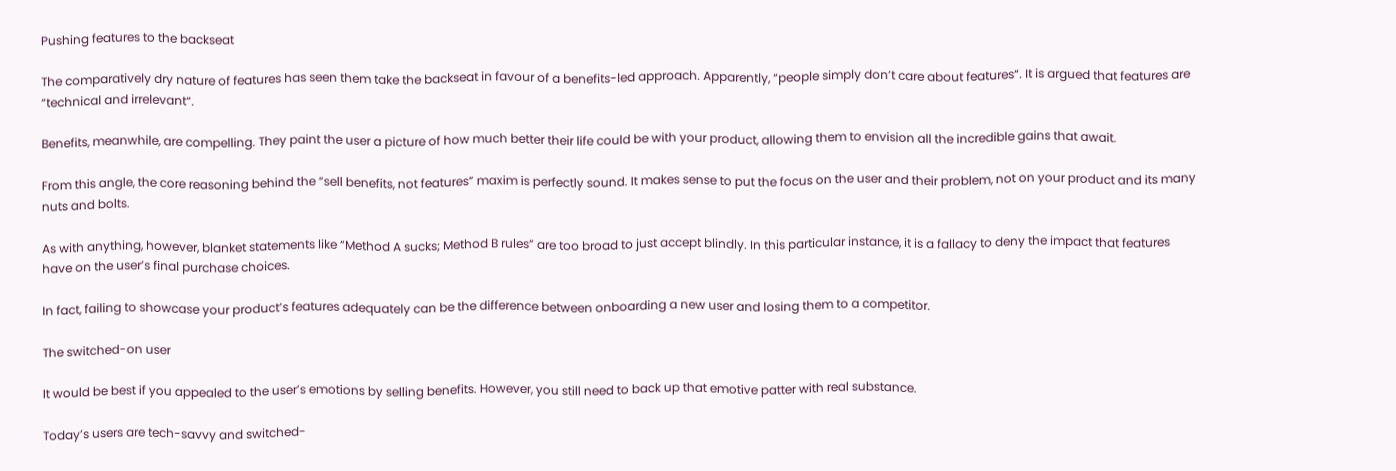Pushing features to the backseat

The comparatively dry nature of features has seen them take the backseat in favour of a benefits-led approach. Apparently, “people simply don’t care about features“. It is argued that features are “technical and irrelevant“.

Benefits, meanwhile, are compelling. They paint the user a picture of how much better their life could be with your product, allowing them to envision all the incredible gains that await.

From this angle, the core reasoning behind the “sell benefits, not features” maxim is perfectly sound. It makes sense to put the focus on the user and their problem, not on your product and its many nuts and bolts.

As with anything, however, blanket statements like “Method A sucks; Method B rules” are too broad to just accept blindly. In this particular instance, it is a fallacy to deny the impact that features have on the user’s final purchase choices.

In fact, failing to showcase your product’s features adequately can be the difference between onboarding a new user and losing them to a competitor.

The switched-on user

It would be best if you appealed to the user’s emotions by selling benefits. However, you still need to back up that emotive patter with real substance.

Today’s users are tech-savvy and switched-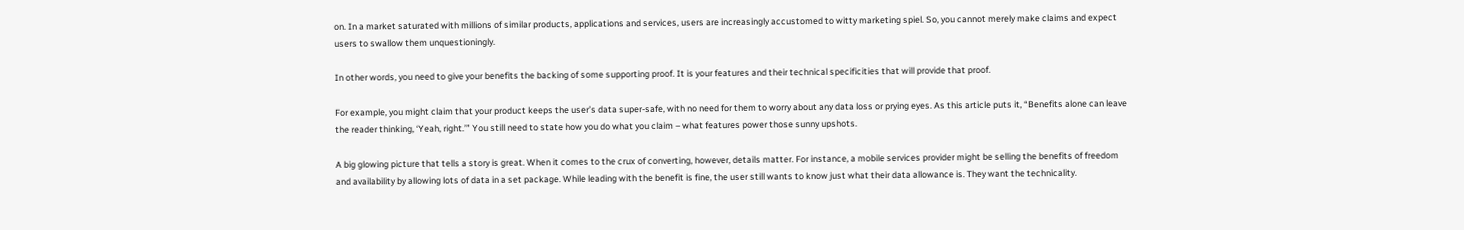on. In a market saturated with millions of similar products, applications and services, users are increasingly accustomed to witty marketing spiel. So, you cannot merely make claims and expect users to swallow them unquestioningly.

In other words, you need to give your benefits the backing of some supporting proof. It is your features and their technical specificities that will provide that proof.

For example, you might claim that your product keeps the user’s data super-safe, with no need for them to worry about any data loss or prying eyes. As this article puts it, “Benefits alone can leave the reader thinking, ‘Yeah, right.’” You still need to state how you do what you claim – what features power those sunny upshots.

A big glowing picture that tells a story is great. When it comes to the crux of converting, however, details matter. For instance, a mobile services provider might be selling the benefits of freedom and availability by allowing lots of data in a set package. While leading with the benefit is fine, the user still wants to know just what their data allowance is. They want the technicality.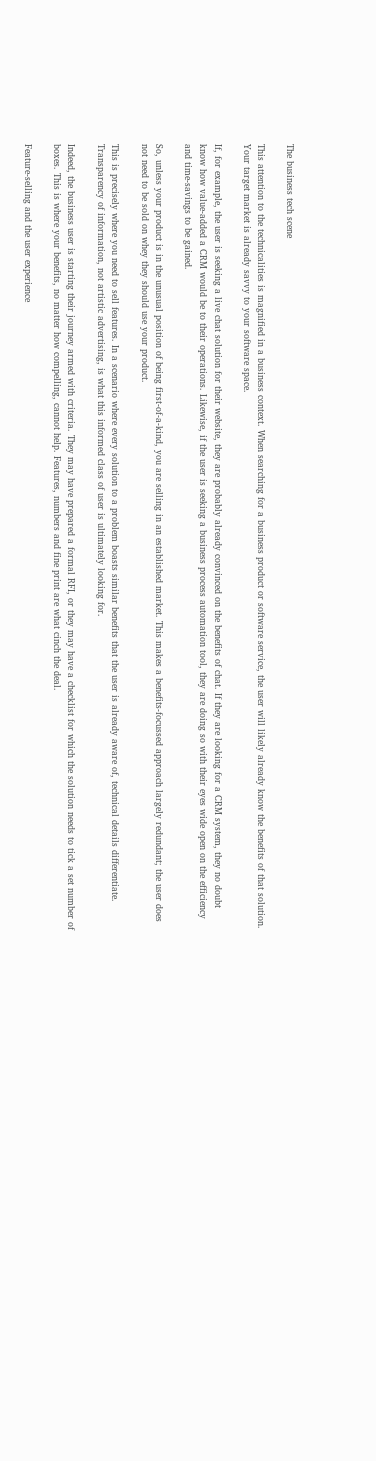The business tech scene

This attention to the technicalities is magnified in a business context. When searching for a business product or software service, the user will likely already know the benefits of that solution. Your target market is already savvy to your software space.

If, for example, the user is seeking a live chat solution for their website, they are probably already convinced on the benefits of chat. If they are looking for a CRM system, they no doubt know how value-added a CRM would be to their operations. Likewise, if the user is seeking a business process automation tool, they are doing so with their eyes wide open on the efficiency and time-savings to be gained.

So, unless your product is in the unusual position of being first-of-a-kind, you are selling in an established market. This makes a benefits-focussed approach largely redundant; the user does not need to be sold on whey they should use your product.

This is precisely where you need to sell features. In a scenario where every solution to a problem boasts similar benefits that the user is already aware of, technical details differentiate. Transparency of information, not artistic advertising, is what this informed class of user is ultimately looking for.

Indeed, the business user is starting their journey armed with criteria. They may have prepared a formal RFI, or they may have a checklist for which the solution needs to tick a set number of boxes. This is where your benefits, no matter how compelling, cannot help. Features, numbers and fine print are what cinch the deal.

Feature-selling and the user experience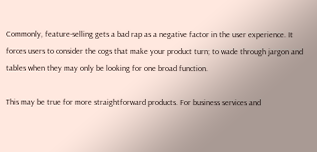Commonly, feature-selling gets a bad rap as a negative factor in the user experience. It forces users to consider the cogs that make your product turn; to wade through jargon and tables when they may only be looking for one broad function.

This may be true for more straightforward products. For business services and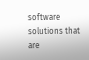software solutions that are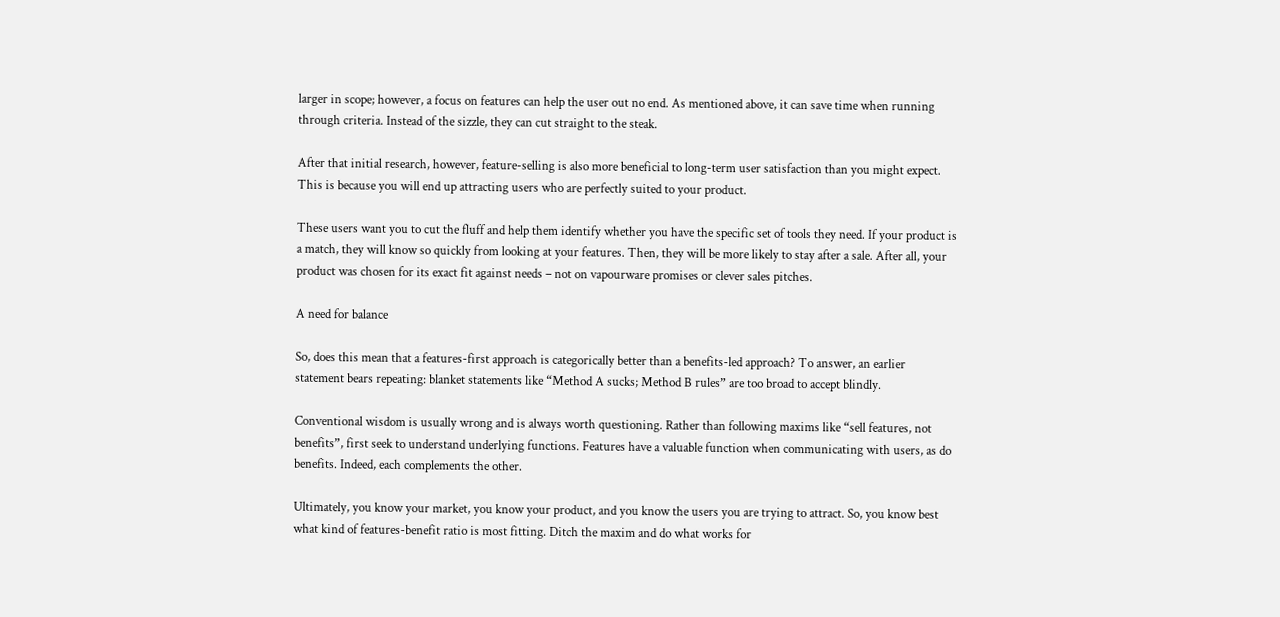larger in scope; however, a focus on features can help the user out no end. As mentioned above, it can save time when running through criteria. Instead of the sizzle, they can cut straight to the steak.

After that initial research, however, feature-selling is also more beneficial to long-term user satisfaction than you might expect. This is because you will end up attracting users who are perfectly suited to your product.

These users want you to cut the fluff and help them identify whether you have the specific set of tools they need. If your product is a match, they will know so quickly from looking at your features. Then, they will be more likely to stay after a sale. After all, your product was chosen for its exact fit against needs – not on vapourware promises or clever sales pitches.

A need for balance

So, does this mean that a features-first approach is categorically better than a benefits-led approach? To answer, an earlier statement bears repeating: blanket statements like “Method A sucks; Method B rules” are too broad to accept blindly.

Conventional wisdom is usually wrong and is always worth questioning. Rather than following maxims like “sell features, not benefits”, first seek to understand underlying functions. Features have a valuable function when communicating with users, as do benefits. Indeed, each complements the other.

Ultimately, you know your market, you know your product, and you know the users you are trying to attract. So, you know best what kind of features-benefit ratio is most fitting. Ditch the maxim and do what works for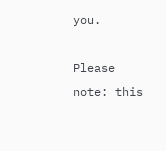you.

Please note: this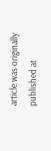article was originally published at